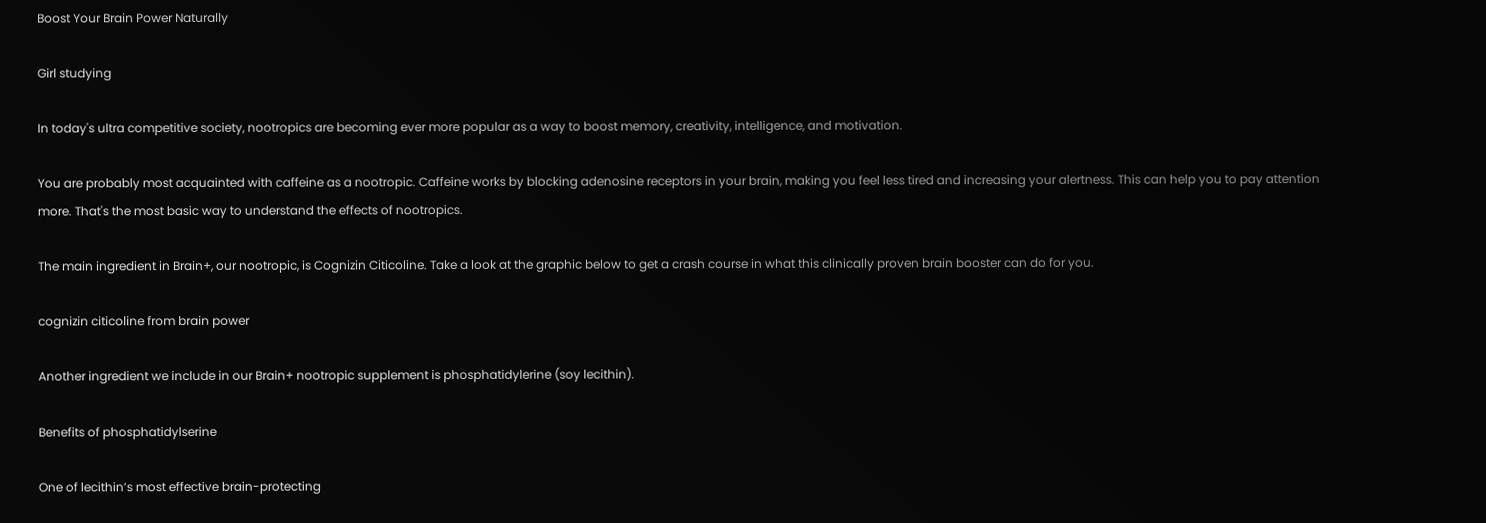Boost Your Brain Power Naturally

Girl studying

In today's ultra competitive society, nootropics are becoming ever more popular as a way to boost memory, creativity, intelligence, and motivation.

You are probably most acquainted with caffeine as a nootropic. Caffeine works by blocking adenosine receptors in your brain, making you feel less tired and increasing your alertness. This can help you to pay attention more. That's the most basic way to understand the effects of nootropics.

The main ingredient in Brain+, our nootropic, is Cognizin Citicoline. Take a look at the graphic below to get a crash course in what this clinically proven brain booster can do for you.

cognizin citicoline from brain power

Another ingredient we include in our Brain+ nootropic supplement is phosphatidylerine (soy lecithin).

Benefits of phosphatidylserine

One of lecithin’s most effective brain-protecting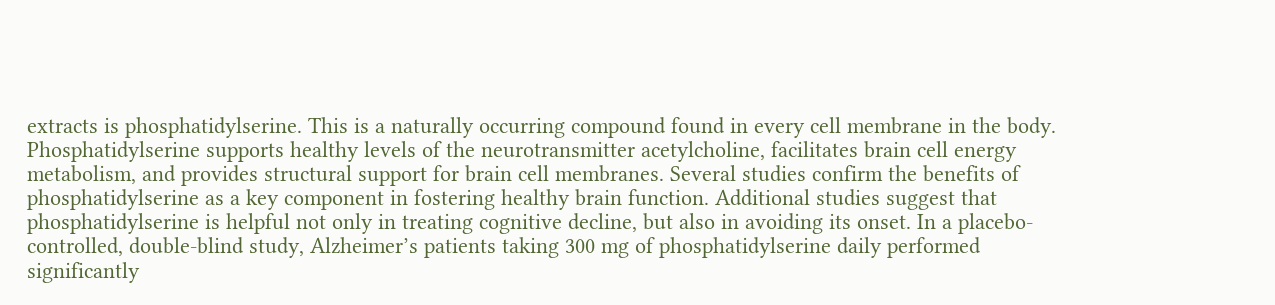extracts is phosphatidylserine. This is a naturally occurring compound found in every cell membrane in the body. Phosphatidylserine supports healthy levels of the neurotransmitter acetylcholine, facilitates brain cell energy metabolism, and provides structural support for brain cell membranes. Several studies confirm the benefits of phosphatidylserine as a key component in fostering healthy brain function. Additional studies suggest that phosphatidylserine is helpful not only in treating cognitive decline, but also in avoiding its onset. In a placebo-controlled, double-blind study, Alzheimer’s patients taking 300 mg of phosphatidylserine daily performed significantly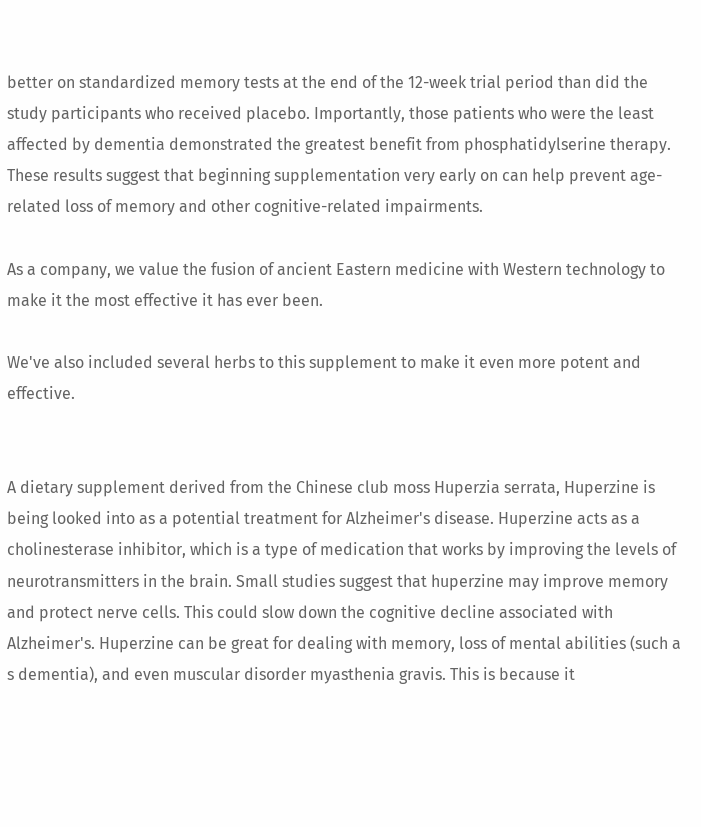better on standardized memory tests at the end of the 12-week trial period than did the study participants who received placebo. Importantly, those patients who were the least affected by dementia demonstrated the greatest benefit from phosphatidylserine therapy. These results suggest that beginning supplementation very early on can help prevent age-related loss of memory and other cognitive-related impairments.

As a company, we value the fusion of ancient Eastern medicine with Western technology to make it the most effective it has ever been.

We've also included several herbs to this supplement to make it even more potent and effective.


A dietary supplement derived from the Chinese club moss Huperzia serrata, Huperzine is being looked into as a potential treatment for Alzheimer's disease. Huperzine acts as a cholinesterase inhibitor, which is a type of medication that works by improving the levels of neurotransmitters in the brain. Small studies suggest that huperzine may improve memory and protect nerve cells. This could slow down the cognitive decline associated with Alzheimer's. Huperzine can be great for dealing with memory, loss of mental abilities (such a s dementia), and even muscular disorder myasthenia gravis. This is because it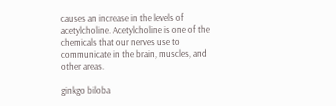causes an increase in the levels of acetylcholine. Acetylcholine is one of the chemicals that our nerves use to communicate in the brain, muscles, and other areas.

ginkgo biloba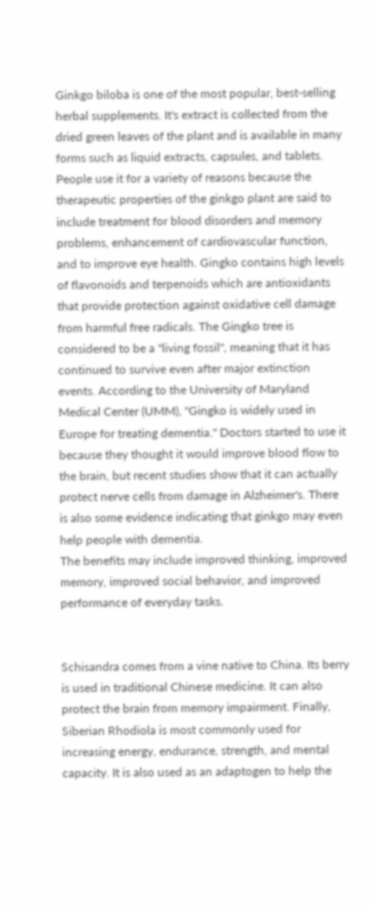Ginkgo biloba is one of the most popular, best-selling herbal supplements. It's extract is collected from the dried green leaves of the plant and is available in many forms such as liquid extracts, capsules, and tablets. People use it for a variety of reasons because the therapeutic properties of the ginkgo plant are said to include treatment for blood disorders and memory problems, enhancement of cardiovascular function, and to improve eye health. Gingko contains high levels of flavonoids and terpenoids which are antioxidants that provide protection against oxidative cell damage from harmful free radicals. The Gingko tree is considered to be a "living fossil", meaning that it has continued to survive even after major extinction events. According to the University of Maryland Medical Center (UMM), "Gingko is widely used in Europe for treating dementia." Doctors started to use it because they thought it would improve blood flow to the brain, but recent studies show that it can actually protect nerve cells from damage in Alzheimer's. There is also some evidence indicating that ginkgo may even help people with dementia.
The benefits may include improved thinking, improved memory, improved social behavior, and improved performance of everyday tasks.


Schisandra comes from a vine native to China. Its berry is used in traditional Chinese medicine. It can also protect the brain from memory impairment. Finally, Siberian Rhodiola is most commonly used for increasing energy, endurance, strength, and mental capacity. It is also used as an adaptogen to help the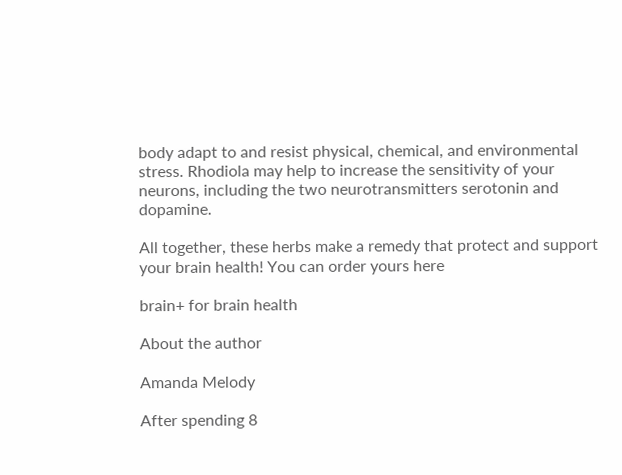body adapt to and resist physical, chemical, and environmental stress. Rhodiola may help to increase the sensitivity of your neurons, including the two neurotransmitters serotonin and dopamine.

All together, these herbs make a remedy that protect and support your brain health! You can order yours here

brain+ for brain health

About the author

Amanda Melody

After spending 8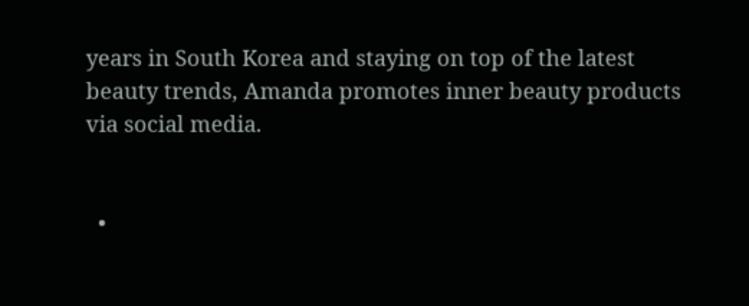years in South Korea and staying on top of the latest beauty trends, Amanda promotes inner beauty products via social media.


  •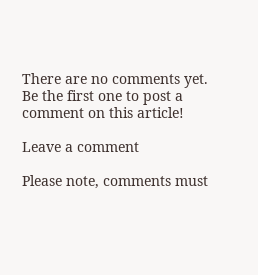There are no comments yet. Be the first one to post a comment on this article!

Leave a comment

Please note, comments must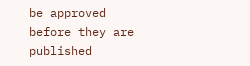be approved before they are published